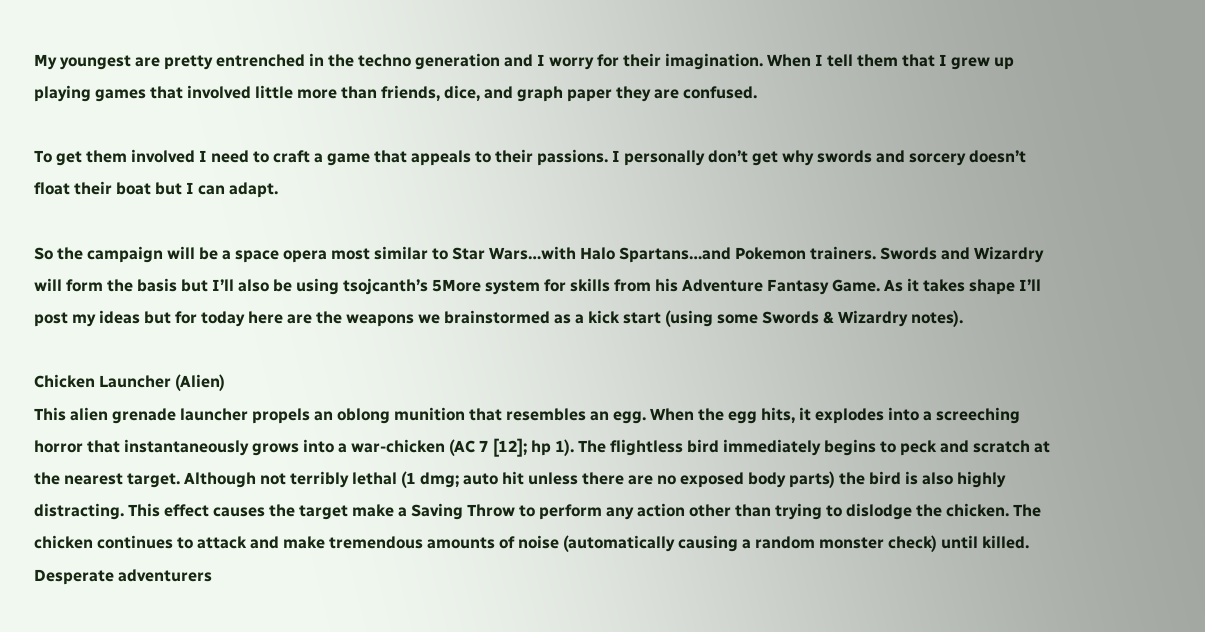My youngest are pretty entrenched in the techno generation and I worry for their imagination. When I tell them that I grew up playing games that involved little more than friends, dice, and graph paper they are confused.

To get them involved I need to craft a game that appeals to their passions. I personally don’t get why swords and sorcery doesn’t float their boat but I can adapt.

So the campaign will be a space opera most similar to Star Wars…with Halo Spartans…and Pokemon trainers. Swords and Wizardry will form the basis but I’ll also be using tsojcanth’s 5More system for skills from his Adventure Fantasy Game. As it takes shape I’ll post my ideas but for today here are the weapons we brainstormed as a kick start (using some Swords & Wizardry notes).

Chicken Launcher (Alien)
This alien grenade launcher propels an oblong munition that resembles an egg. When the egg hits, it explodes into a screeching horror that instantaneously grows into a war-chicken (AC 7 [12]; hp 1). The flightless bird immediately begins to peck and scratch at the nearest target. Although not terribly lethal (1 dmg; auto hit unless there are no exposed body parts) the bird is also highly distracting. This effect causes the target make a Saving Throw to perform any action other than trying to dislodge the chicken. The chicken continues to attack and make tremendous amounts of noise (automatically causing a random monster check) until killed. Desperate adventurers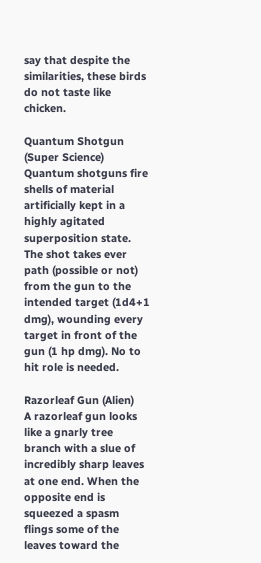say that despite the similarities, these birds do not taste like chicken.

Quantum Shotgun (Super Science)
Quantum shotguns fire shells of material artificially kept in a highly agitated superposition state. The shot takes ever path (possible or not) from the gun to the intended target (1d4+1 dmg), wounding every target in front of the gun (1 hp dmg). No to hit role is needed.

Razorleaf Gun (Alien)
A razorleaf gun looks like a gnarly tree branch with a slue of incredibly sharp leaves at one end. When the opposite end is squeezed a spasm flings some of the leaves toward the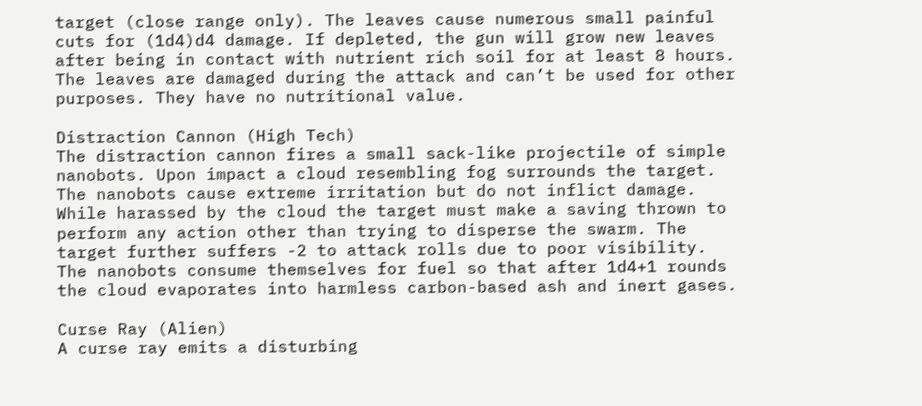target (close range only). The leaves cause numerous small painful cuts for (1d4)d4 damage. If depleted, the gun will grow new leaves after being in contact with nutrient rich soil for at least 8 hours. The leaves are damaged during the attack and can’t be used for other purposes. They have no nutritional value.

Distraction Cannon (High Tech)
The distraction cannon fires a small sack-like projectile of simple nanobots. Upon impact a cloud resembling fog surrounds the target. The nanobots cause extreme irritation but do not inflict damage. While harassed by the cloud the target must make a saving thrown to perform any action other than trying to disperse the swarm. The target further suffers -2 to attack rolls due to poor visibility. The nanobots consume themselves for fuel so that after 1d4+1 rounds the cloud evaporates into harmless carbon-based ash and inert gases.

Curse Ray (Alien)
A curse ray emits a disturbing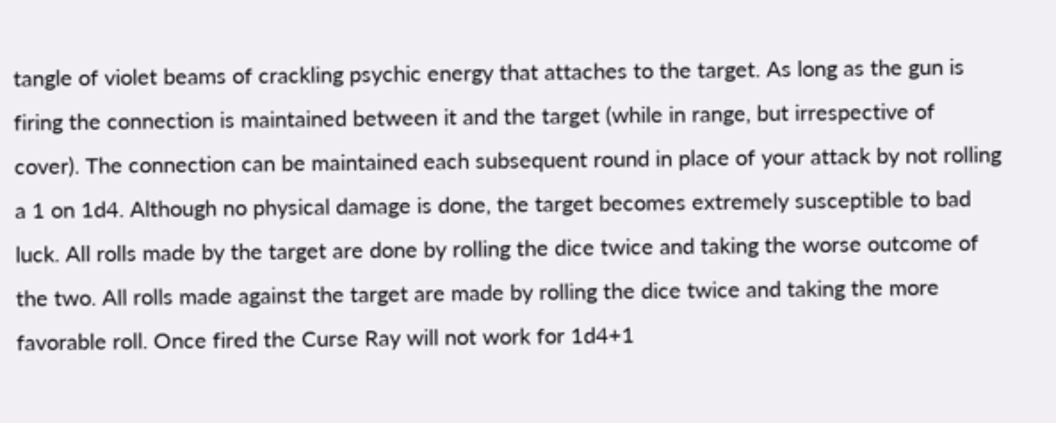tangle of violet beams of crackling psychic energy that attaches to the target. As long as the gun is firing the connection is maintained between it and the target (while in range, but irrespective of cover). The connection can be maintained each subsequent round in place of your attack by not rolling a 1 on 1d4. Although no physical damage is done, the target becomes extremely susceptible to bad luck. All rolls made by the target are done by rolling the dice twice and taking the worse outcome of the two. All rolls made against the target are made by rolling the dice twice and taking the more favorable roll. Once fired the Curse Ray will not work for 1d4+1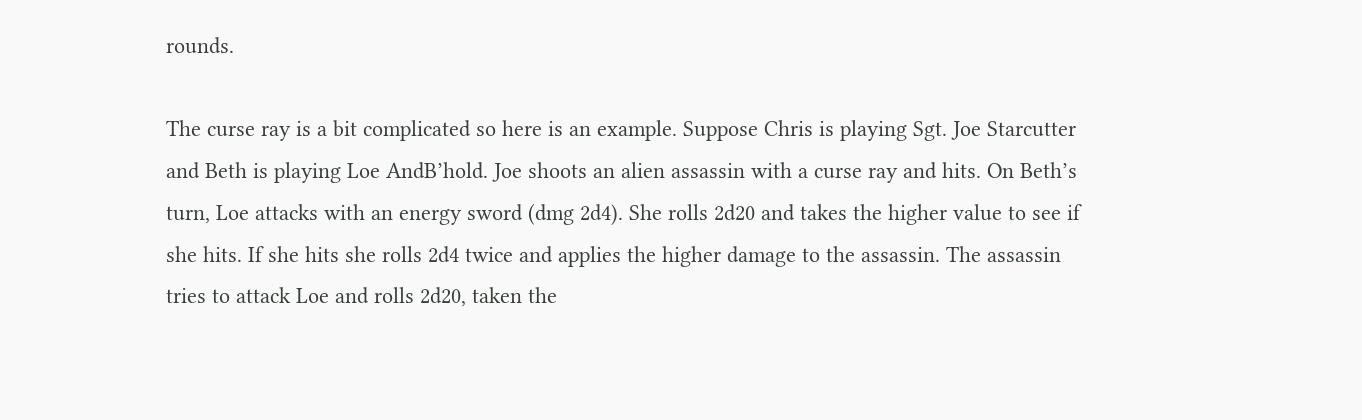rounds.

The curse ray is a bit complicated so here is an example. Suppose Chris is playing Sgt. Joe Starcutter and Beth is playing Loe AndB’hold. Joe shoots an alien assassin with a curse ray and hits. On Beth’s turn, Loe attacks with an energy sword (dmg 2d4). She rolls 2d20 and takes the higher value to see if she hits. If she hits she rolls 2d4 twice and applies the higher damage to the assassin. The assassin tries to attack Loe and rolls 2d20, taken the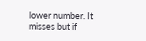lower number. It misses but if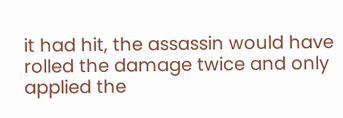it had hit, the assassin would have rolled the damage twice and only applied the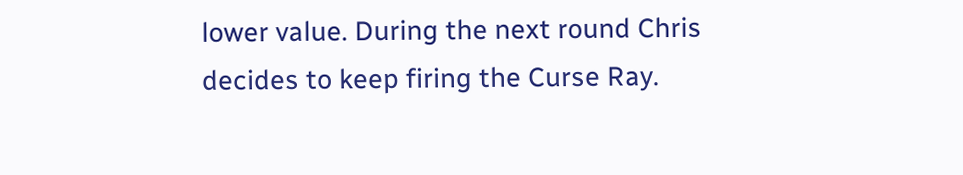lower value. During the next round Chris decides to keep firing the Curse Ray.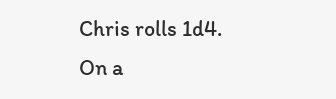Chris rolls 1d4. On a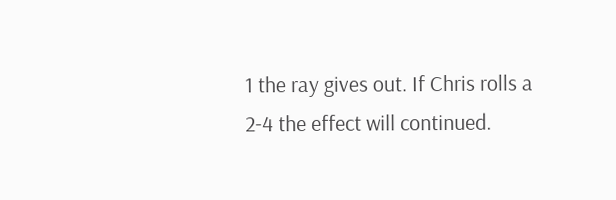1 the ray gives out. If Chris rolls a 2-4 the effect will continued.